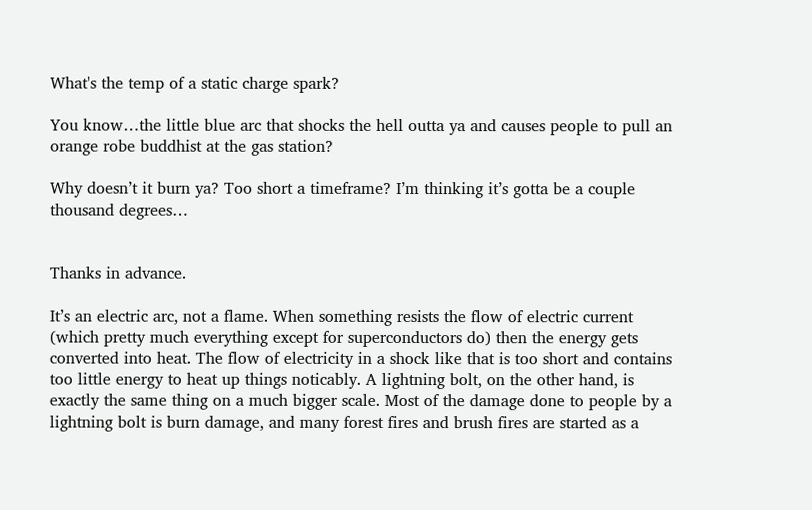What's the temp of a static charge spark?

You know…the little blue arc that shocks the hell outta ya and causes people to pull an orange robe buddhist at the gas station?

Why doesn’t it burn ya? Too short a timeframe? I’m thinking it’s gotta be a couple thousand degrees…


Thanks in advance.

It’s an electric arc, not a flame. When something resists the flow of electric current (which pretty much everything except for superconductors do) then the energy gets converted into heat. The flow of electricity in a shock like that is too short and contains too little energy to heat up things noticably. A lightning bolt, on the other hand, is exactly the same thing on a much bigger scale. Most of the damage done to people by a lightning bolt is burn damage, and many forest fires and brush fires are started as a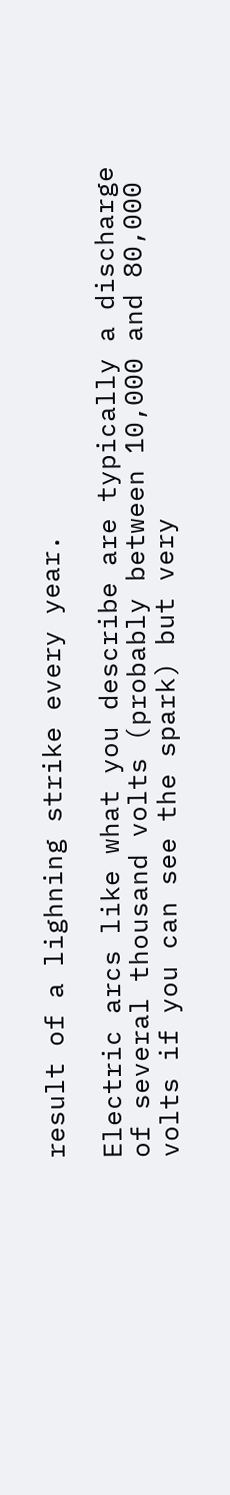result of a lighning strike every year.

Electric arcs like what you describe are typically a discharge of several thousand volts (probably between 10,000 and 80,000 volts if you can see the spark) but very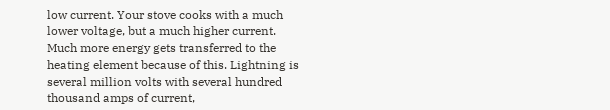low current. Your stove cooks with a much lower voltage, but a much higher current. Much more energy gets transferred to the heating element because of this. Lightning is several million volts with several hundred thousand amps of current,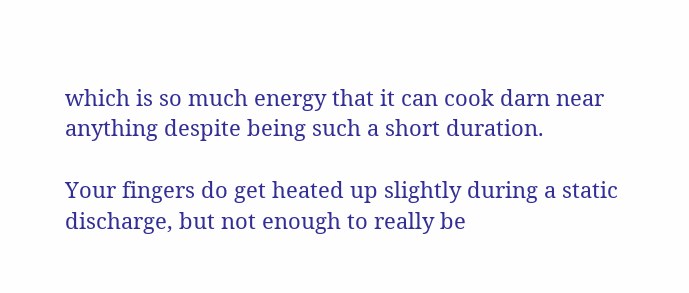which is so much energy that it can cook darn near anything despite being such a short duration.

Your fingers do get heated up slightly during a static discharge, but not enough to really be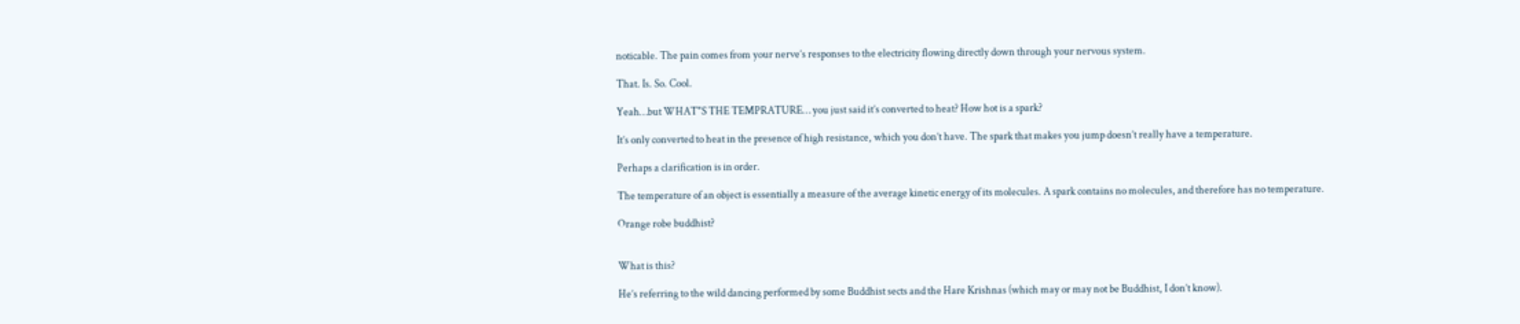noticable. The pain comes from your nerve’s responses to the electricity flowing directly down through your nervous system.

That. Is. So. Cool.

Yeah…but WHAT"S THE TEMPRATURE… you just said it’s converted to heat? How hot is a spark?

It’s only converted to heat in the presence of high resistance, which you don’t have. The spark that makes you jump doesn’t really have a temperature.

Perhaps a clarification is in order.

The temperature of an object is essentially a measure of the average kinetic energy of its molecules. A spark contains no molecules, and therefore has no temperature.

Orange robe buddhist?


What is this?

He’s referring to the wild dancing performed by some Buddhist sects and the Hare Krishnas (which may or may not be Buddhist, I don’t know).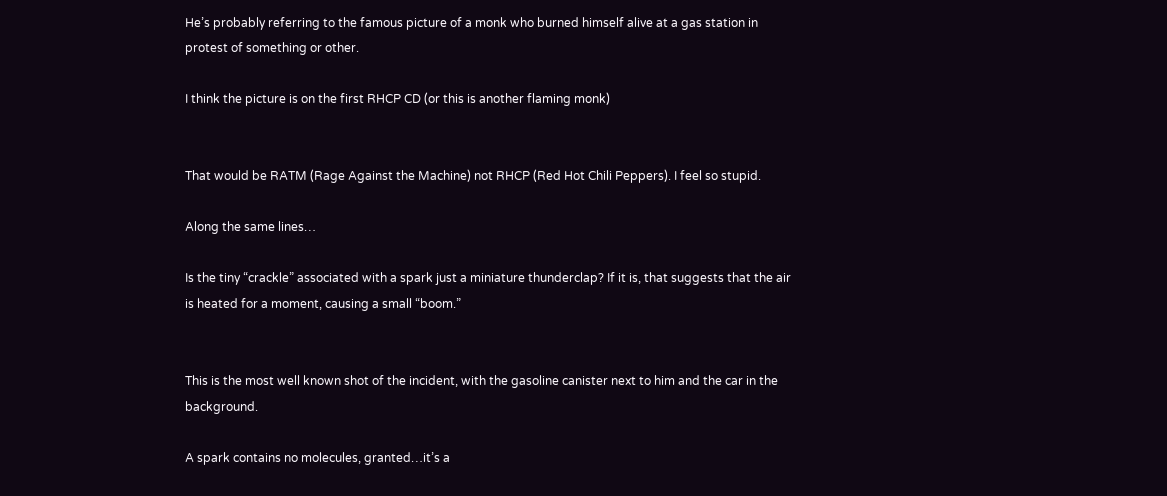He’s probably referring to the famous picture of a monk who burned himself alive at a gas station in protest of something or other.

I think the picture is on the first RHCP CD (or this is another flaming monk)


That would be RATM (Rage Against the Machine) not RHCP (Red Hot Chili Peppers). I feel so stupid.

Along the same lines…

Is the tiny “crackle” associated with a spark just a miniature thunderclap? If it is, that suggests that the air is heated for a moment, causing a small “boom.”


This is the most well known shot of the incident, with the gasoline canister next to him and the car in the background.

A spark contains no molecules, granted…it’s a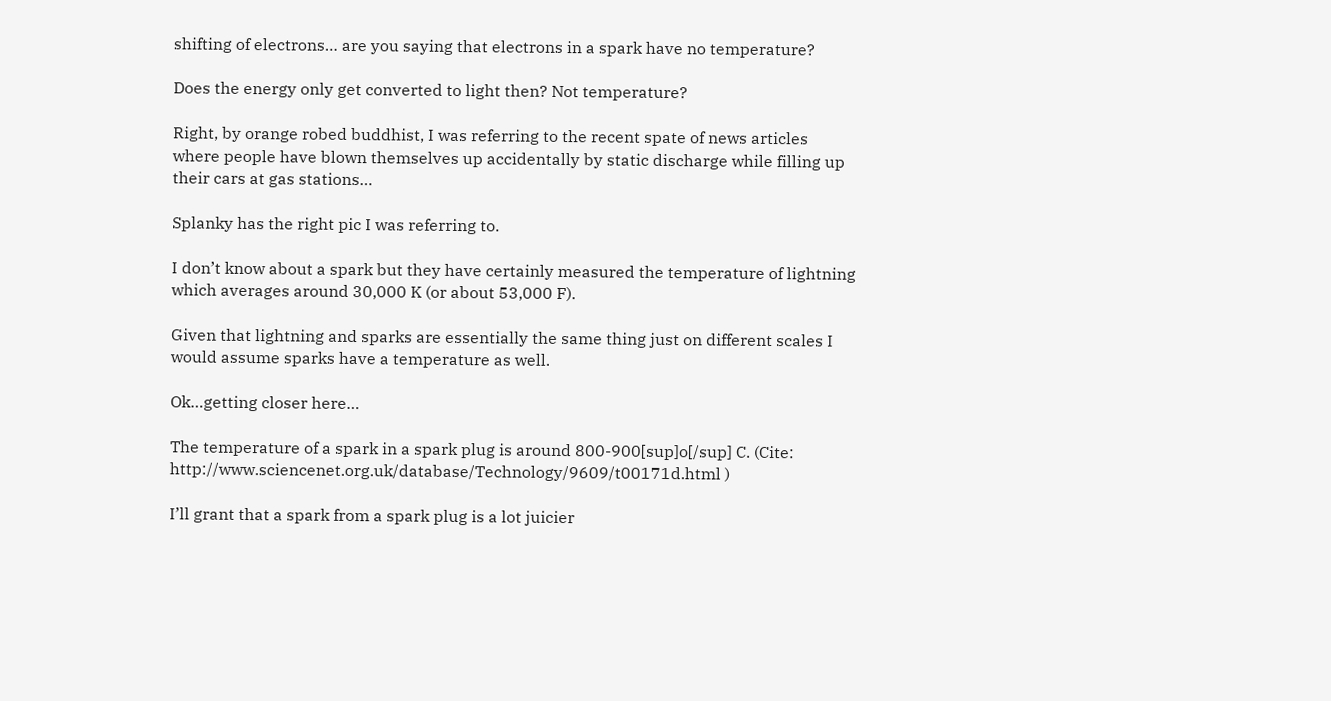shifting of electrons… are you saying that electrons in a spark have no temperature?

Does the energy only get converted to light then? Not temperature?

Right, by orange robed buddhist, I was referring to the recent spate of news articles where people have blown themselves up accidentally by static discharge while filling up their cars at gas stations…

Splanky has the right pic I was referring to.

I don’t know about a spark but they have certainly measured the temperature of lightning which averages around 30,000 K (or about 53,000 F).

Given that lightning and sparks are essentially the same thing just on different scales I would assume sparks have a temperature as well.

Ok…getting closer here…

The temperature of a spark in a spark plug is around 800-900[sup]o[/sup] C. (Cite: http://www.sciencenet.org.uk/database/Technology/9609/t00171d.html )

I’ll grant that a spark from a spark plug is a lot juicier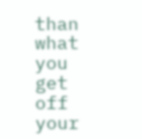than what you get off your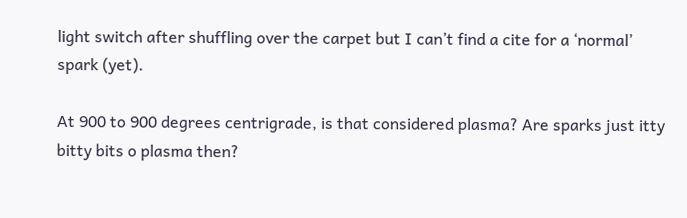light switch after shuffling over the carpet but I can’t find a cite for a ‘normal’ spark (yet).

At 900 to 900 degrees centrigrade, is that considered plasma? Are sparks just itty bitty bits o plasma then?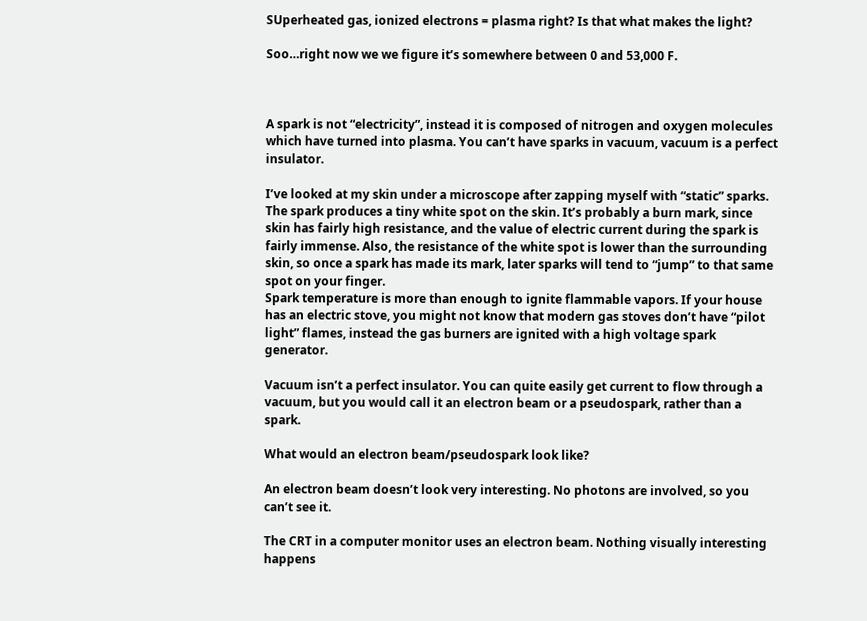SUperheated gas, ionized electrons = plasma right? Is that what makes the light?

Soo…right now we we figure it’s somewhere between 0 and 53,000 F.



A spark is not “electricity”, instead it is composed of nitrogen and oxygen molecules which have turned into plasma. You can’t have sparks in vacuum, vacuum is a perfect insulator.

I’ve looked at my skin under a microscope after zapping myself with “static” sparks. The spark produces a tiny white spot on the skin. It’s probably a burn mark, since skin has fairly high resistance, and the value of electric current during the spark is fairly immense. Also, the resistance of the white spot is lower than the surrounding skin, so once a spark has made its mark, later sparks will tend to “jump” to that same spot on your finger.
Spark temperature is more than enough to ignite flammable vapors. If your house has an electric stove, you might not know that modern gas stoves don’t have “pilot light” flames, instead the gas burners are ignited with a high voltage spark generator.

Vacuum isn’t a perfect insulator. You can quite easily get current to flow through a vacuum, but you would call it an electron beam or a pseudospark, rather than a spark.

What would an electron beam/pseudospark look like?

An electron beam doesn’t look very interesting. No photons are involved, so you can’t see it.

The CRT in a computer monitor uses an electron beam. Nothing visually interesting happens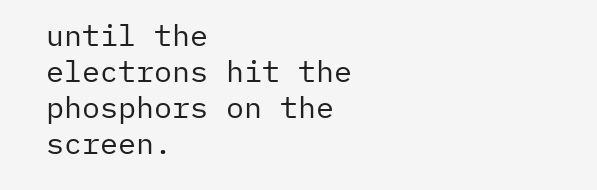until the electrons hit the phosphors on the screen.